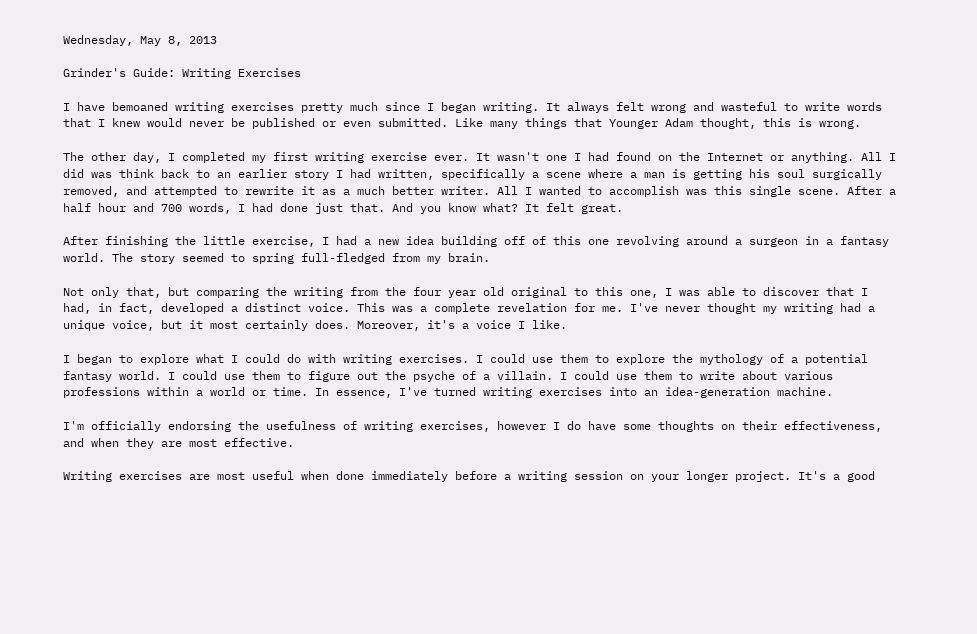Wednesday, May 8, 2013

Grinder's Guide: Writing Exercises

I have bemoaned writing exercises pretty much since I began writing. It always felt wrong and wasteful to write words that I knew would never be published or even submitted. Like many things that Younger Adam thought, this is wrong.

The other day, I completed my first writing exercise ever. It wasn't one I had found on the Internet or anything. All I did was think back to an earlier story I had written, specifically a scene where a man is getting his soul surgically removed, and attempted to rewrite it as a much better writer. All I wanted to accomplish was this single scene. After a half hour and 700 words, I had done just that. And you know what? It felt great.

After finishing the little exercise, I had a new idea building off of this one revolving around a surgeon in a fantasy world. The story seemed to spring full-fledged from my brain.

Not only that, but comparing the writing from the four year old original to this one, I was able to discover that I had, in fact, developed a distinct voice. This was a complete revelation for me. I've never thought my writing had a unique voice, but it most certainly does. Moreover, it's a voice I like.

I began to explore what I could do with writing exercises. I could use them to explore the mythology of a potential fantasy world. I could use them to figure out the psyche of a villain. I could use them to write about various professions within a world or time. In essence, I've turned writing exercises into an idea-generation machine.

I'm officially endorsing the usefulness of writing exercises, however I do have some thoughts on their effectiveness, and when they are most effective.

Writing exercises are most useful when done immediately before a writing session on your longer project. It's a good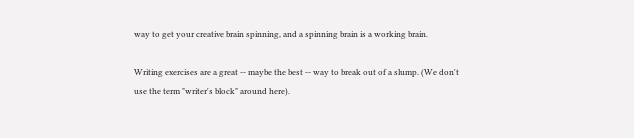way to get your creative brain spinning, and a spinning brain is a working brain.

Writing exercises are a great -- maybe the best -- way to break out of a slump. (We don't use the term "writer's block" around here).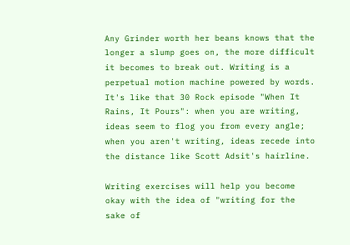Any Grinder worth her beans knows that the longer a slump goes on, the more difficult it becomes to break out. Writing is a perpetual motion machine powered by words. It's like that 30 Rock episode "When It Rains, It Pours": when you are writing, ideas seem to flog you from every angle; when you aren't writing, ideas recede into the distance like Scott Adsit's hairline.

Writing exercises will help you become okay with the idea of "writing for the sake of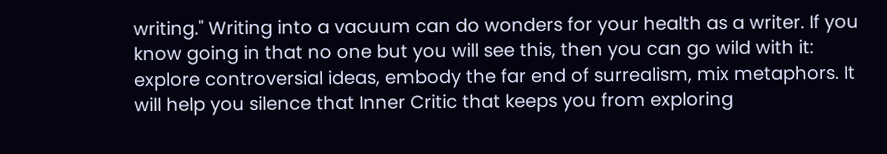writing." Writing into a vacuum can do wonders for your health as a writer. If you know going in that no one but you will see this, then you can go wild with it: explore controversial ideas, embody the far end of surrealism, mix metaphors. It will help you silence that Inner Critic that keeps you from exploring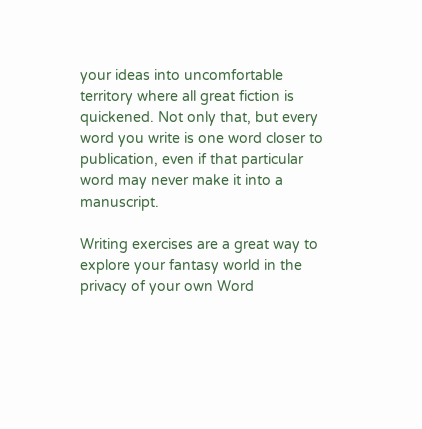your ideas into uncomfortable territory where all great fiction is quickened. Not only that, but every word you write is one word closer to publication, even if that particular word may never make it into a manuscript.

Writing exercises are a great way to explore your fantasy world in the privacy of your own Word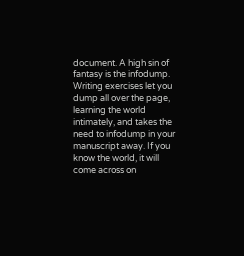document. A high sin of fantasy is the infodump. Writing exercises let you dump all over the page, learning the world intimately, and takes the need to infodump in your manuscript away. If you know the world, it will come across on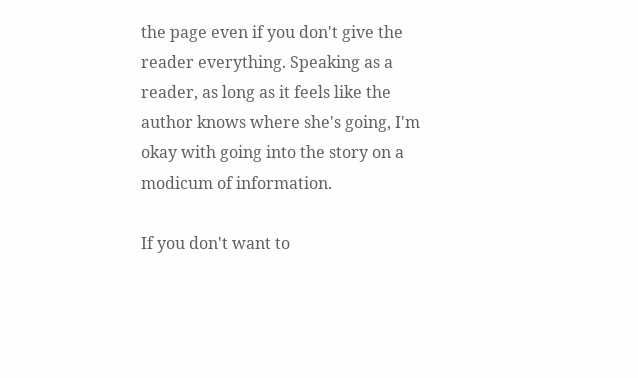the page even if you don't give the reader everything. Speaking as a reader, as long as it feels like the author knows where she's going, I'm okay with going into the story on a modicum of information.

If you don't want to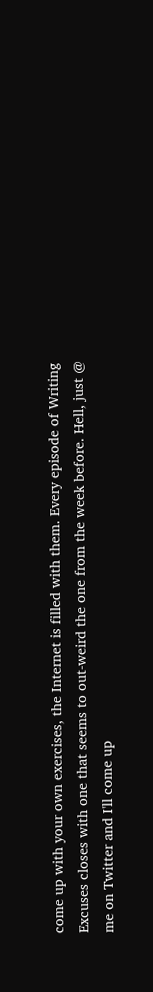come up with your own exercises, the Internet is filled with them. Every episode of Writing Excuses closes with one that seems to out-weird the one from the week before. Hell, just @ me on Twitter and I'll come up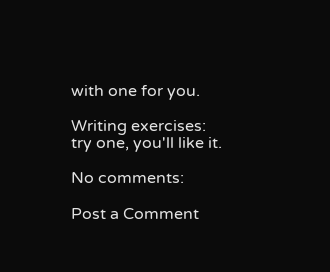with one for you.

Writing exercises: try one, you'll like it.

No comments:

Post a Comment